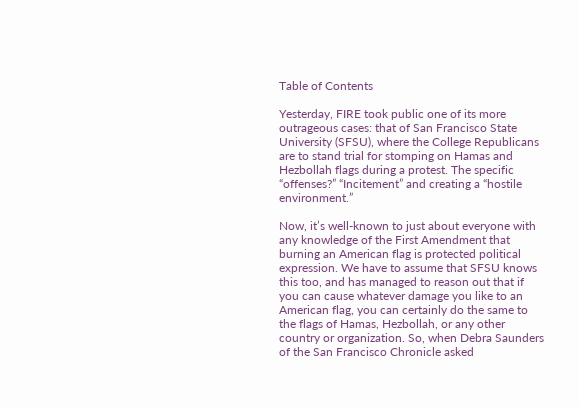Table of Contents

Yesterday, FIRE took public one of its more outrageous cases: that of San Francisco State University (SFSU), where the College Republicans are to stand trial for stomping on Hamas and Hezbollah flags during a protest. The specific “offenses?” “Incitement” and creating a “hostile environment.”

Now, it’s well-known to just about everyone with any knowledge of the First Amendment that burning an American flag is protected political expression. We have to assume that SFSU knows this too, and has managed to reason out that if you can cause whatever damage you like to an American flag, you can certainly do the same to the flags of Hamas, Hezbollah, or any other country or organization. So, when Debra Saunders of the San Francisco Chronicle asked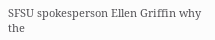SFSU spokesperson Ellen Griffin why the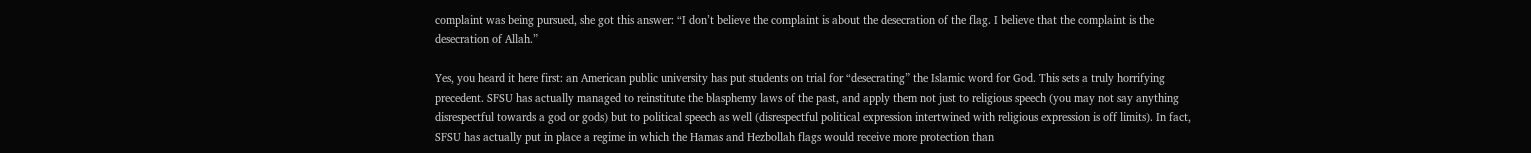complaint was being pursued, she got this answer: “I don’t believe the complaint is about the desecration of the flag. I believe that the complaint is the desecration of Allah.”

Yes, you heard it here first: an American public university has put students on trial for “desecrating” the Islamic word for God. This sets a truly horrifying precedent. SFSU has actually managed to reinstitute the blasphemy laws of the past, and apply them not just to religious speech (you may not say anything disrespectful towards a god or gods) but to political speech as well (disrespectful political expression intertwined with religious expression is off limits). In fact, SFSU has actually put in place a regime in which the Hamas and Hezbollah flags would receive more protection than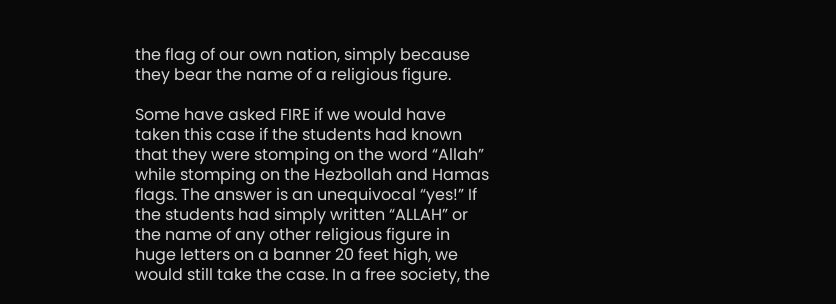the flag of our own nation, simply because they bear the name of a religious figure.

Some have asked FIRE if we would have taken this case if the students had known that they were stomping on the word “Allah” while stomping on the Hezbollah and Hamas flags. The answer is an unequivocal “yes!” If the students had simply written “ALLAH” or the name of any other religious figure in huge letters on a banner 20 feet high, we would still take the case. In a free society, the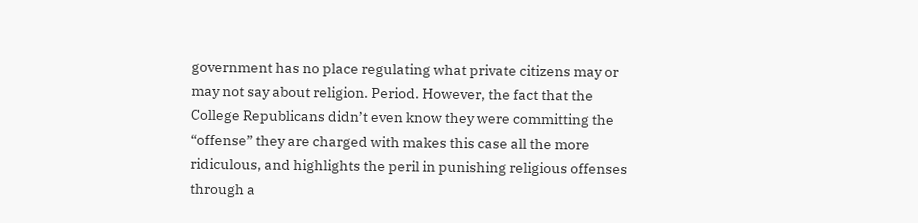government has no place regulating what private citizens may or may not say about religion. Period. However, the fact that the College Republicans didn’t even know they were committing the “offense” they are charged with makes this case all the more ridiculous, and highlights the peril in punishing religious offenses through a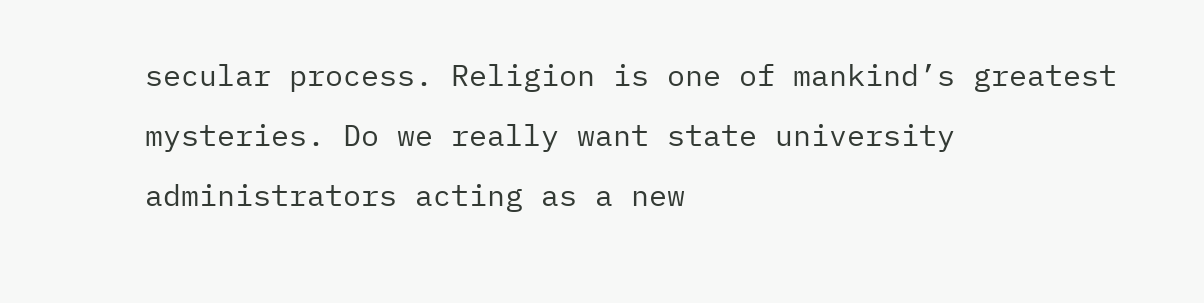secular process. Religion is one of mankind’s greatest mysteries. Do we really want state university administrators acting as a new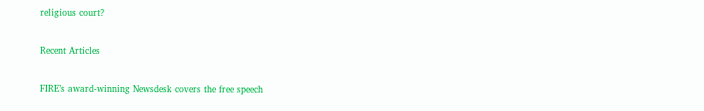religious court?

Recent Articles

FIRE’s award-winning Newsdesk covers the free speech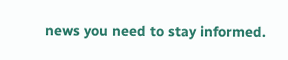news you need to stay informed.